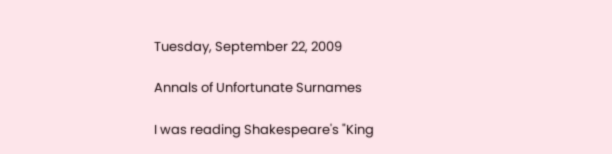Tuesday, September 22, 2009

Annals of Unfortunate Surnames

I was reading Shakespeare's "King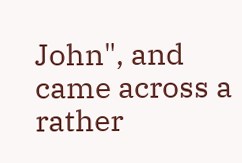John", and came across a rather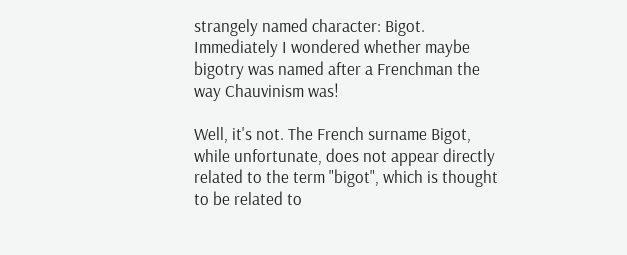strangely named character: Bigot. Immediately I wondered whether maybe bigotry was named after a Frenchman the way Chauvinism was!

Well, it's not. The French surname Bigot, while unfortunate, does not appear directly related to the term "bigot", which is thought to be related to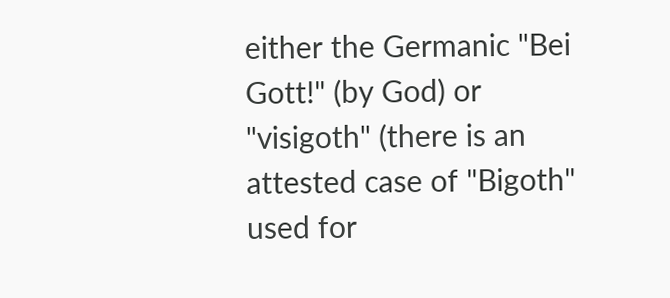either the Germanic "Bei Gott!" (by God) or "visigoth" (there is an attested case of "Bigoth" used for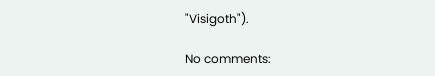"Visigoth").

No comments: